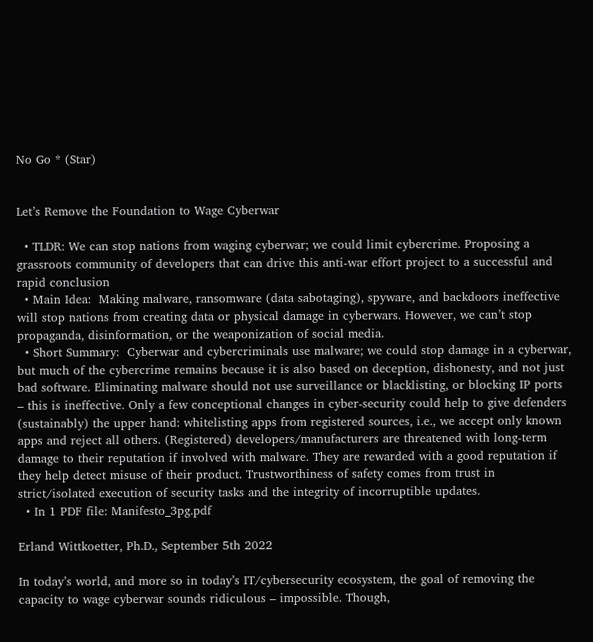No Go * (Star)


Let’s Remove the Foundation to Wage Cyberwar

  • TLDR: We can stop nations from waging cyberwar; we could limit cybercrime. Proposing a grassroots community of developers that can drive this anti-war effort project to a successful and rapid conclusion
  • Main Idea:  Making malware, ransomware (data sabotaging), spyware, and backdoors ineffective will stop nations from creating data or physical damage in cyberwars. However, we can’t stop propaganda, disinformation, or the weaponization of social media.
  • Short Summary:  Cyberwar and cybercriminals use malware; we could stop damage in a cyberwar, but much of the cybercrime remains because it is also based on deception, dishonesty, and not just bad software. Eliminating malware should not use surveillance or blacklisting, or blocking IP ports – this is ineffective. Only a few conceptional changes in cyber-security could help to give defenders (sustainably) the upper hand: whitelisting apps from registered sources, i.e., we accept only known apps and reject all others. (Registered) developers/manufacturers are threatened with long-term damage to their reputation if involved with malware. They are rewarded with a good reputation if they help detect misuse of their product. Trustworthiness of safety comes from trust in strict/isolated execution of security tasks and the integrity of incorruptible updates.
  • In 1 PDF file: Manifesto_3pg.pdf

Erland Wittkoetter, Ph.D., September 5th 2022

In today’s world, and more so in today’s IT/cybersecurity ecosystem, the goal of removing the capacity to wage cyberwar sounds ridiculous – impossible. Though,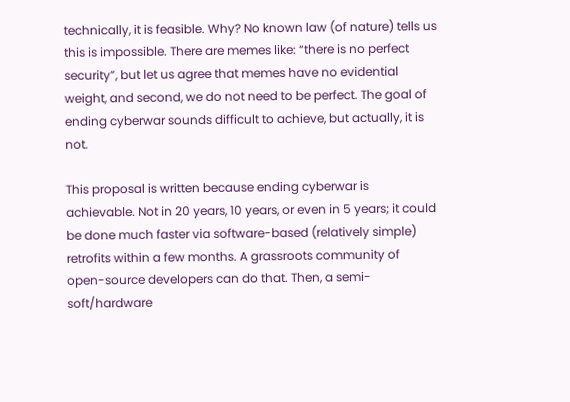technically, it is feasible. Why? No known law (of nature) tells us this is impossible. There are memes like: “there is no perfect security”, but let us agree that memes have no evidential weight, and second, we do not need to be perfect. The goal of ending cyberwar sounds difficult to achieve, but actually, it is not.

This proposal is written because ending cyberwar is achievable. Not in 20 years, 10 years, or even in 5 years; it could be done much faster via software-based (relatively simple) retrofits within a few months. A grassroots community of open-source developers can do that. Then, a semi-soft/hardware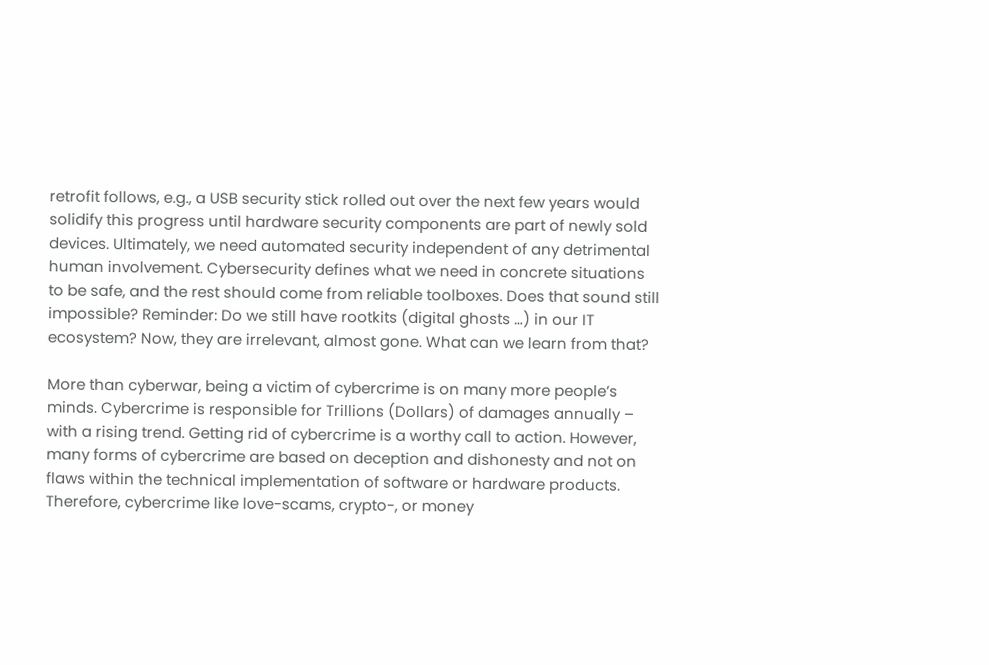retrofit follows, e.g., a USB security stick rolled out over the next few years would solidify this progress until hardware security components are part of newly sold devices. Ultimately, we need automated security independent of any detrimental human involvement. Cybersecurity defines what we need in concrete situations to be safe, and the rest should come from reliable toolboxes. Does that sound still impossible? Reminder: Do we still have rootkits (digital ghosts …) in our IT ecosystem? Now, they are irrelevant, almost gone. What can we learn from that?

More than cyberwar, being a victim of cybercrime is on many more people’s minds. Cybercrime is responsible for Trillions (Dollars) of damages annually – with a rising trend. Getting rid of cybercrime is a worthy call to action. However, many forms of cybercrime are based on deception and dishonesty and not on flaws within the technical implementation of software or hardware products. Therefore, cybercrime like love-scams, crypto-, or money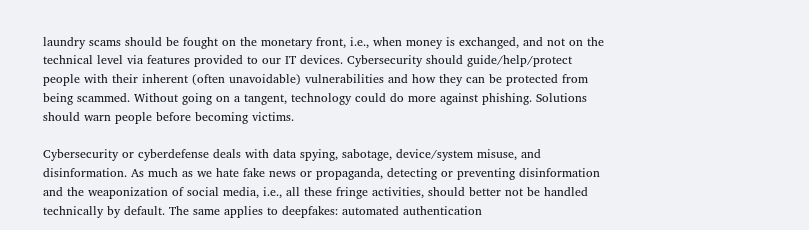laundry scams should be fought on the monetary front, i.e., when money is exchanged, and not on the technical level via features provided to our IT devices. Cybersecurity should guide/help/protect people with their inherent (often unavoidable) vulnerabilities and how they can be protected from being scammed. Without going on a tangent, technology could do more against phishing. Solutions should warn people before becoming victims.

Cybersecurity or cyberdefense deals with data spying, sabotage, device/system misuse, and disinformation. As much as we hate fake news or propaganda, detecting or preventing disinformation and the weaponization of social media, i.e., all these fringe activities, should better not be handled technically by default. The same applies to deepfakes: automated authentication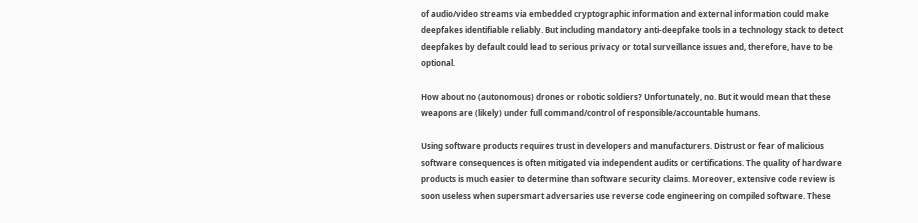of audio/video streams via embedded cryptographic information and external information could make deepfakes identifiable reliably. But including mandatory anti-deepfake tools in a technology stack to detect deepfakes by default could lead to serious privacy or total surveillance issues and, therefore, have to be optional.

How about no (autonomous) drones or robotic soldiers? Unfortunately, no. But it would mean that these weapons are (likely) under full command/control of responsible/accountable humans.

Using software products requires trust in developers and manufacturers. Distrust or fear of malicious software consequences is often mitigated via independent audits or certifications. The quality of hardware products is much easier to determine than software security claims. Moreover, extensive code review is soon useless when supersmart adversaries use reverse code engineering on compiled software. These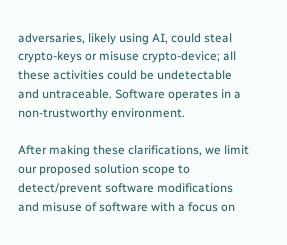adversaries, likely using AI, could steal crypto-keys or misuse crypto-device; all these activities could be undetectable and untraceable. Software operates in a non-trustworthy environment.

After making these clarifications, we limit our proposed solution scope to detect/prevent software modifications and misuse of software with a focus on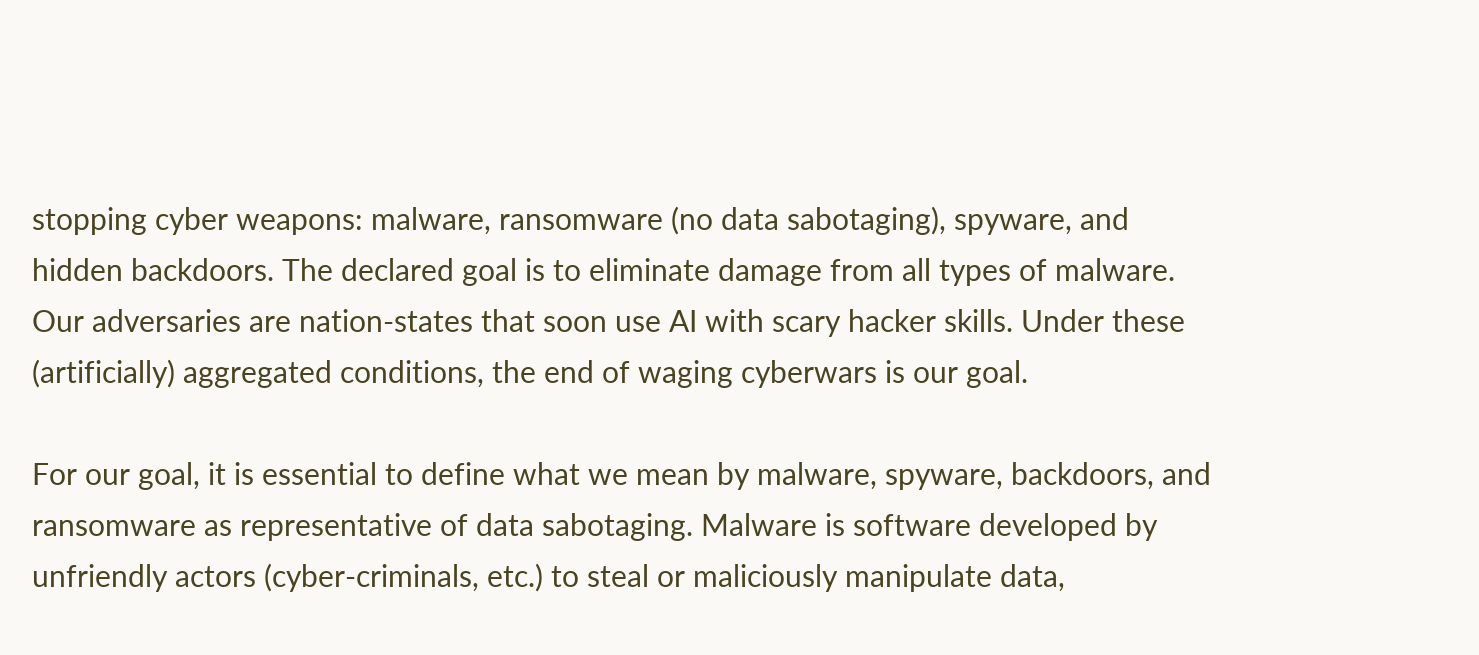stopping cyber weapons: malware, ransomware (no data sabotaging), spyware, and hidden backdoors. The declared goal is to eliminate damage from all types of malware. Our adversaries are nation-states that soon use AI with scary hacker skills. Under these (artificially) aggregated conditions, the end of waging cyberwars is our goal.

For our goal, it is essential to define what we mean by malware, spyware, backdoors, and ransomware as representative of data sabotaging. Malware is software developed by unfriendly actors (cyber-criminals, etc.) to steal or maliciously manipulate data,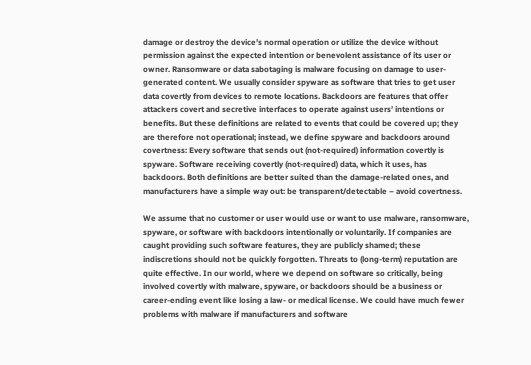damage or destroy the device’s normal operation or utilize the device without permission against the expected intention or benevolent assistance of its user or owner. Ransomware or data sabotaging is malware focusing on damage to user-generated content. We usually consider spyware as software that tries to get user data covertly from devices to remote locations. Backdoors are features that offer attackers covert and secretive interfaces to operate against users’ intentions or benefits. But these definitions are related to events that could be covered up; they are therefore not operational; instead, we define spyware and backdoors around covertness: Every software that sends out (not-required) information covertly is spyware. Software receiving covertly (not-required) data, which it uses, has backdoors. Both definitions are better suited than the damage-related ones, and manufacturers have a simple way out: be transparent/detectable – avoid covertness.

We assume that no customer or user would use or want to use malware, ransomware, spyware, or software with backdoors intentionally or voluntarily. If companies are caught providing such software features, they are publicly shamed; these indiscretions should not be quickly forgotten. Threats to (long-term) reputation are quite effective. In our world, where we depend on software so critically, being involved covertly with malware, spyware, or backdoors should be a business or career-ending event like losing a law- or medical license. We could have much fewer problems with malware if manufacturers and software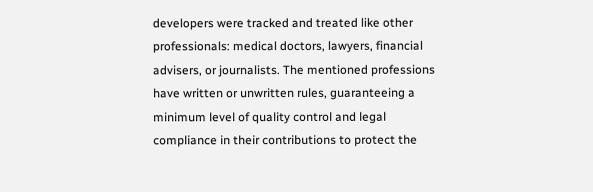developers were tracked and treated like other professionals: medical doctors, lawyers, financial advisers, or journalists. The mentioned professions have written or unwritten rules, guaranteeing a minimum level of quality control and legal compliance in their contributions to protect the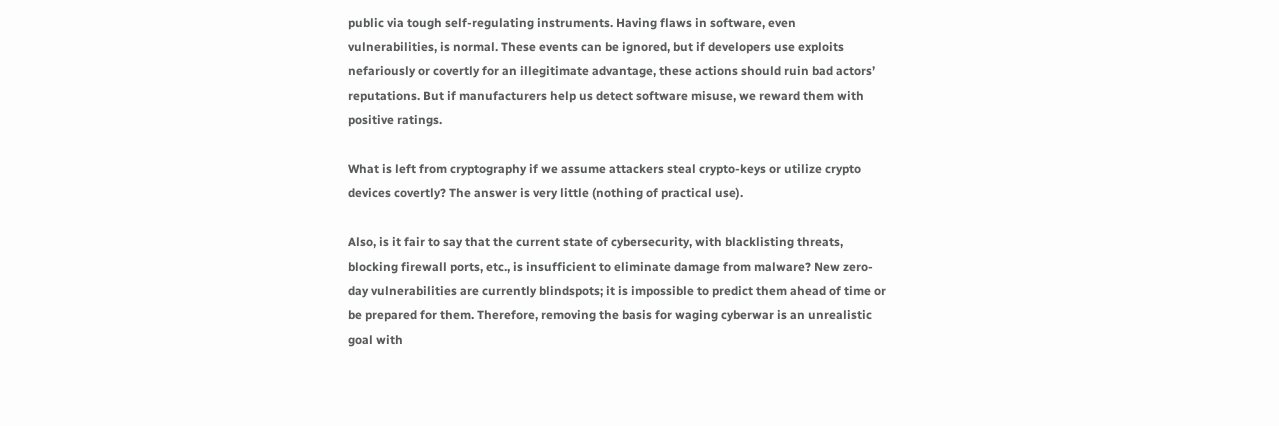public via tough self-regulating instruments. Having flaws in software, even vulnerabilities, is normal. These events can be ignored, but if developers use exploits nefariously or covertly for an illegitimate advantage, these actions should ruin bad actors’ reputations. But if manufacturers help us detect software misuse, we reward them with positive ratings.

What is left from cryptography if we assume attackers steal crypto-keys or utilize crypto devices covertly? The answer is very little (nothing of practical use).

Also, is it fair to say that the current state of cybersecurity, with blacklisting threats, blocking firewall ports, etc., is insufficient to eliminate damage from malware? New zero-day vulnerabilities are currently blindspots; it is impossible to predict them ahead of time or be prepared for them. Therefore, removing the basis for waging cyberwar is an unrealistic goal with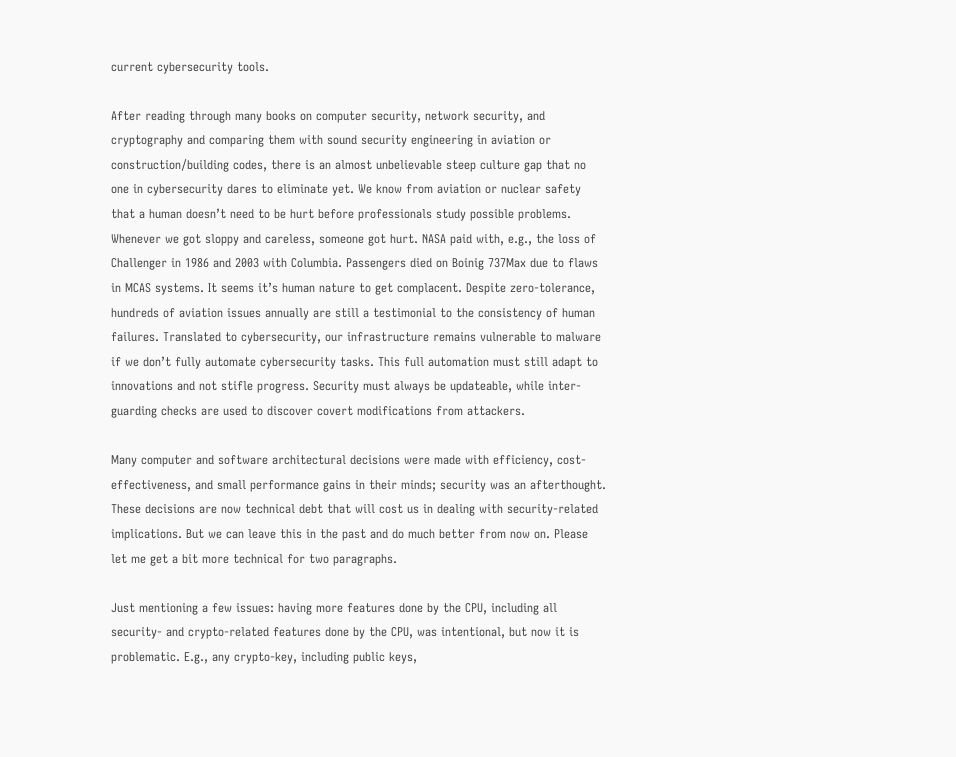current cybersecurity tools.

After reading through many books on computer security, network security, and cryptography and comparing them with sound security engineering in aviation or construction/building codes, there is an almost unbelievable steep culture gap that no one in cybersecurity dares to eliminate yet. We know from aviation or nuclear safety that a human doesn’t need to be hurt before professionals study possible problems. Whenever we got sloppy and careless, someone got hurt. NASA paid with, e.g., the loss of Challenger in 1986 and 2003 with Columbia. Passengers died on Boinig 737Max due to flaws in MCAS systems. It seems it’s human nature to get complacent. Despite zero-tolerance, hundreds of aviation issues annually are still a testimonial to the consistency of human failures. Translated to cybersecurity, our infrastructure remains vulnerable to malware if we don’t fully automate cybersecurity tasks. This full automation must still adapt to innovations and not stifle progress. Security must always be updateable, while inter-guarding checks are used to discover covert modifications from attackers.

Many computer and software architectural decisions were made with efficiency, cost-effectiveness, and small performance gains in their minds; security was an afterthought. These decisions are now technical debt that will cost us in dealing with security-related implications. But we can leave this in the past and do much better from now on. Please let me get a bit more technical for two paragraphs.

Just mentioning a few issues: having more features done by the CPU, including all security- and crypto-related features done by the CPU, was intentional, but now it is problematic. E.g., any crypto-key, including public keys,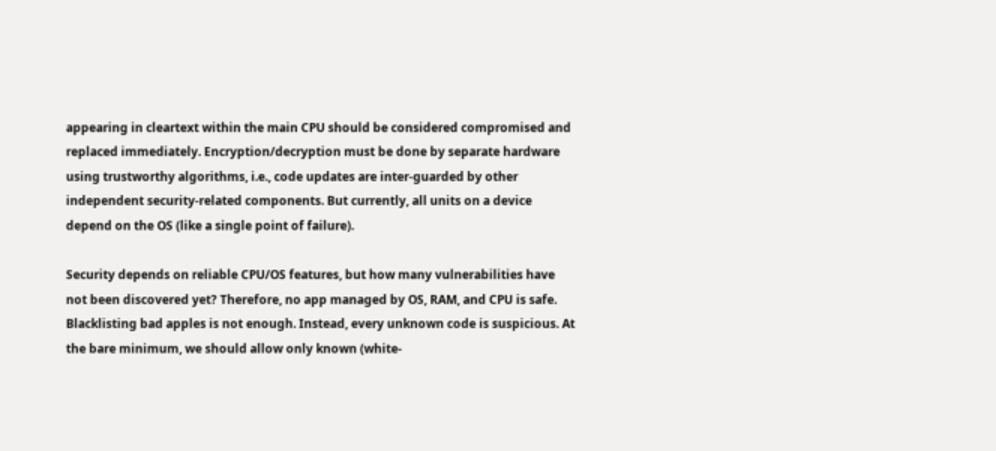appearing in cleartext within the main CPU should be considered compromised and replaced immediately. Encryption/decryption must be done by separate hardware using trustworthy algorithms, i.e., code updates are inter-guarded by other independent security-related components. But currently, all units on a device depend on the OS (like a single point of failure).

Security depends on reliable CPU/OS features, but how many vulnerabilities have not been discovered yet? Therefore, no app managed by OS, RAM, and CPU is safe. Blacklisting bad apples is not enough. Instead, every unknown code is suspicious. At the bare minimum, we should allow only known (white-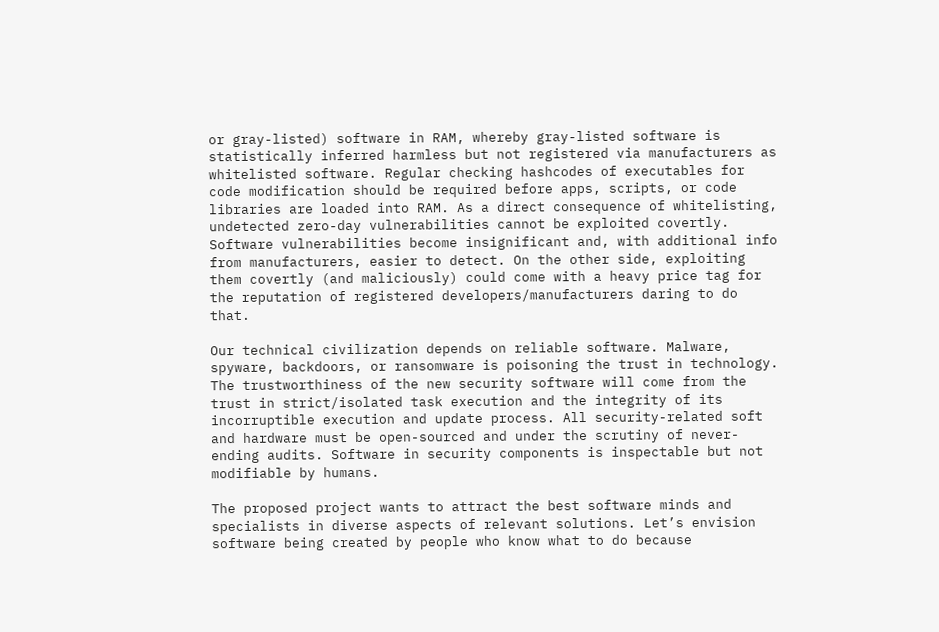or gray-listed) software in RAM, whereby gray-listed software is statistically inferred harmless but not registered via manufacturers as whitelisted software. Regular checking hashcodes of executables for code modification should be required before apps, scripts, or code libraries are loaded into RAM. As a direct consequence of whitelisting, undetected zero-day vulnerabilities cannot be exploited covertly. Software vulnerabilities become insignificant and, with additional info from manufacturers, easier to detect. On the other side, exploiting them covertly (and maliciously) could come with a heavy price tag for the reputation of registered developers/manufacturers daring to do that.

Our technical civilization depends on reliable software. Malware, spyware, backdoors, or ransomware is poisoning the trust in technology. The trustworthiness of the new security software will come from the trust in strict/isolated task execution and the integrity of its incorruptible execution and update process. All security-related soft and hardware must be open-sourced and under the scrutiny of never-ending audits. Software in security components is inspectable but not modifiable by humans.

The proposed project wants to attract the best software minds and specialists in diverse aspects of relevant solutions. Let’s envision software being created by people who know what to do because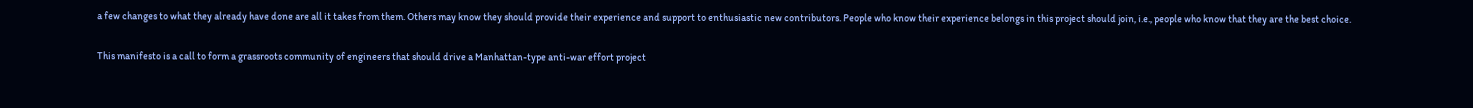a few changes to what they already have done are all it takes from them. Others may know they should provide their experience and support to enthusiastic new contributors. People who know their experience belongs in this project should join, i.e., people who know that they are the best choice.

This manifesto is a call to form a grassroots community of engineers that should drive a Manhattan-type anti-war effort project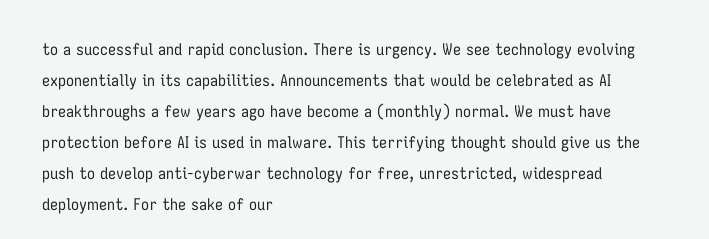to a successful and rapid conclusion. There is urgency. We see technology evolving exponentially in its capabilities. Announcements that would be celebrated as AI breakthroughs a few years ago have become a (monthly) normal. We must have protection before AI is used in malware. This terrifying thought should give us the push to develop anti-cyberwar technology for free, unrestricted, widespread deployment. For the sake of our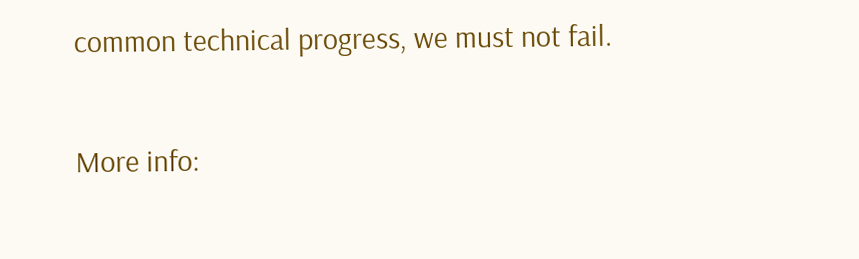common technical progress, we must not fail.

More info: